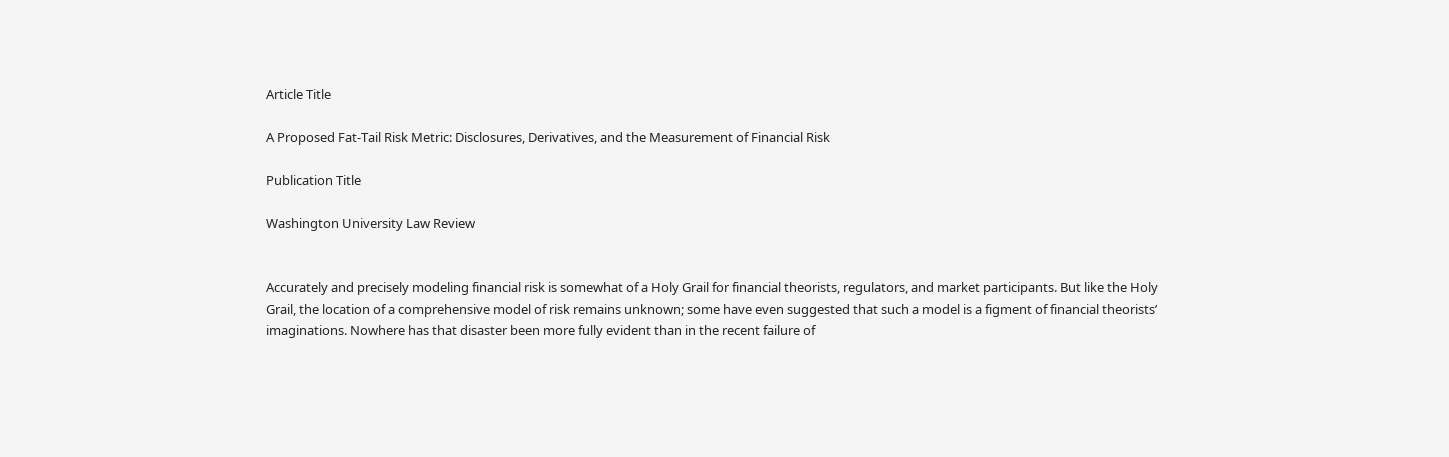Article Title

A Proposed Fat-Tail Risk Metric: Disclosures, Derivatives, and the Measurement of Financial Risk

Publication Title

Washington University Law Review


Accurately and precisely modeling financial risk is somewhat of a Holy Grail for financial theorists, regulators, and market participants. But like the Holy Grail, the location of a comprehensive model of risk remains unknown; some have even suggested that such a model is a figment of financial theorists’ imaginations. Nowhere has that disaster been more fully evident than in the recent failure of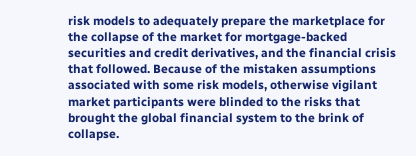risk models to adequately prepare the marketplace for the collapse of the market for mortgage-backed securities and credit derivatives, and the financial crisis that followed. Because of the mistaken assumptions associated with some risk models, otherwise vigilant market participants were blinded to the risks that brought the global financial system to the brink of collapse.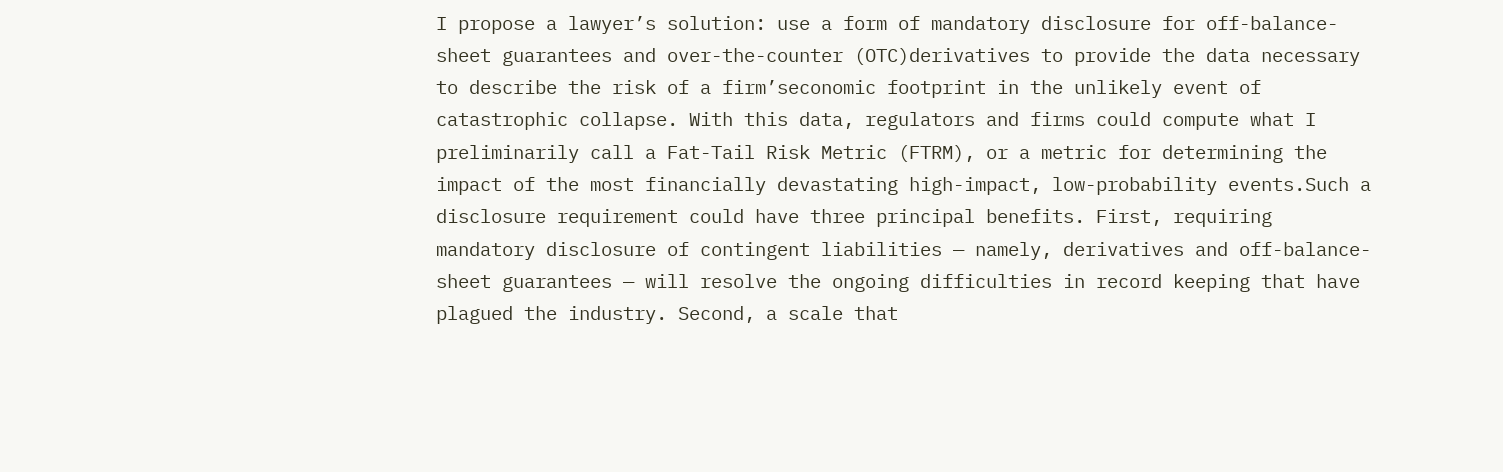I propose a lawyer’s solution: use a form of mandatory disclosure for off-balance-sheet guarantees and over-the-counter (OTC)derivatives to provide the data necessary to describe the risk of a firm’seconomic footprint in the unlikely event of catastrophic collapse. With this data, regulators and firms could compute what I preliminarily call a Fat-Tail Risk Metric (FTRM), or a metric for determining the impact of the most financially devastating high-impact, low-probability events.Such a disclosure requirement could have three principal benefits. First, requiring mandatory disclosure of contingent liabilities — namely, derivatives and off-balance-sheet guarantees — will resolve the ongoing difficulties in record keeping that have plagued the industry. Second, a scale that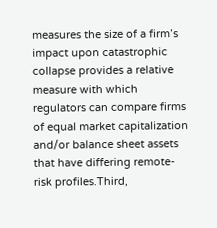measures the size of a firm’s impact upon catastrophic collapse provides a relative measure with which regulators can compare firms of equal market capitalization and/or balance sheet assets that have differing remote-risk profiles.Third,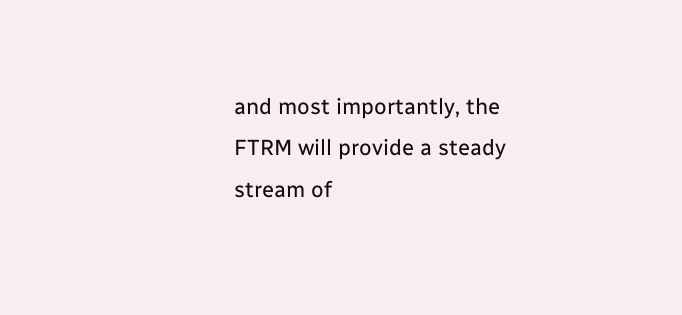and most importantly, the FTRM will provide a steady stream of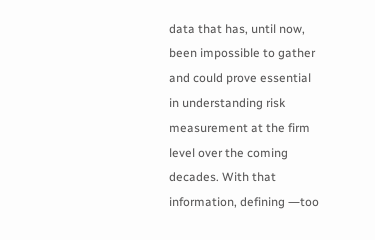data that has, until now, been impossible to gather and could prove essential in understanding risk measurement at the firm level over the coming decades. With that information, defining ―too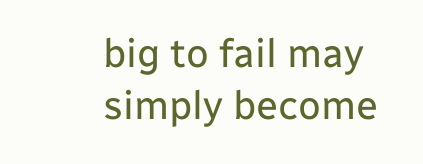big to fail may simply become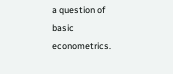a question of basic econometrics.